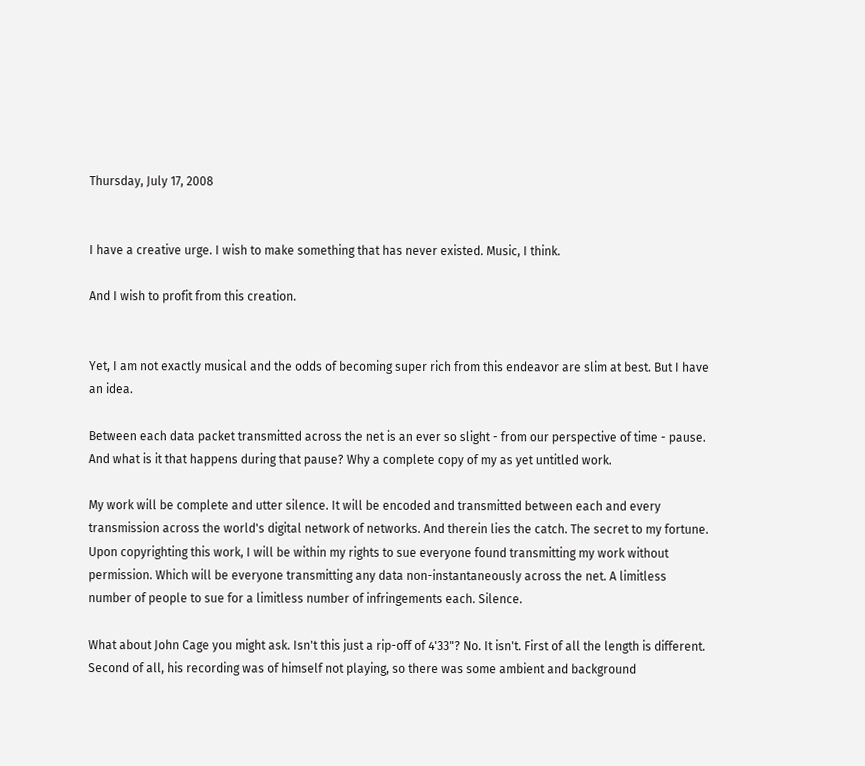Thursday, July 17, 2008


I have a creative urge. I wish to make something that has never existed. Music, I think.

And I wish to profit from this creation.


Yet, I am not exactly musical and the odds of becoming super rich from this endeavor are slim at best. But I have an idea.

Between each data packet transmitted across the net is an ever so slight - from our perspective of time - pause. And what is it that happens during that pause? Why a complete copy of my as yet untitled work.

My work will be complete and utter silence. It will be encoded and transmitted between each and every transmission across the world's digital network of networks. And therein lies the catch. The secret to my fortune. Upon copyrighting this work, I will be within my rights to sue everyone found transmitting my work without permission. Which will be everyone transmitting any data non-instantaneously across the net. A limitless number of people to sue for a limitless number of infringements each. Silence.

What about John Cage you might ask. Isn't this just a rip-off of 4'33"? No. It isn't. First of all the length is different. Second of all, his recording was of himself not playing, so there was some ambient and background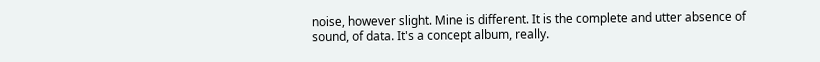noise, however slight. Mine is different. It is the complete and utter absence of sound, of data. It's a concept album, really.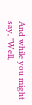And while you might say, "Well,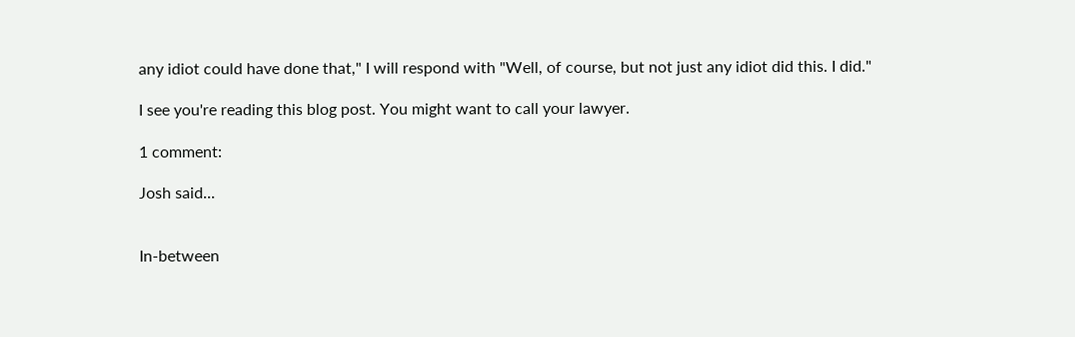any idiot could have done that," I will respond with "Well, of course, but not just any idiot did this. I did."

I see you're reading this blog post. You might want to call your lawyer.

1 comment:

Josh said...


In-between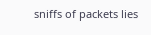sniffs of packets lies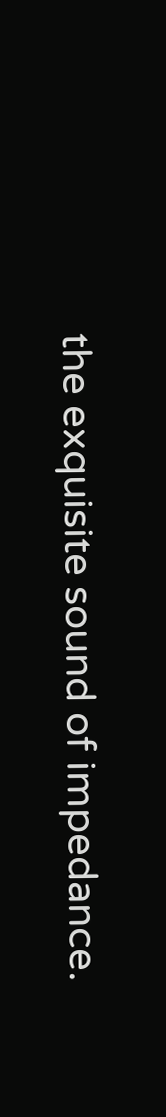the exquisite sound of impedance.